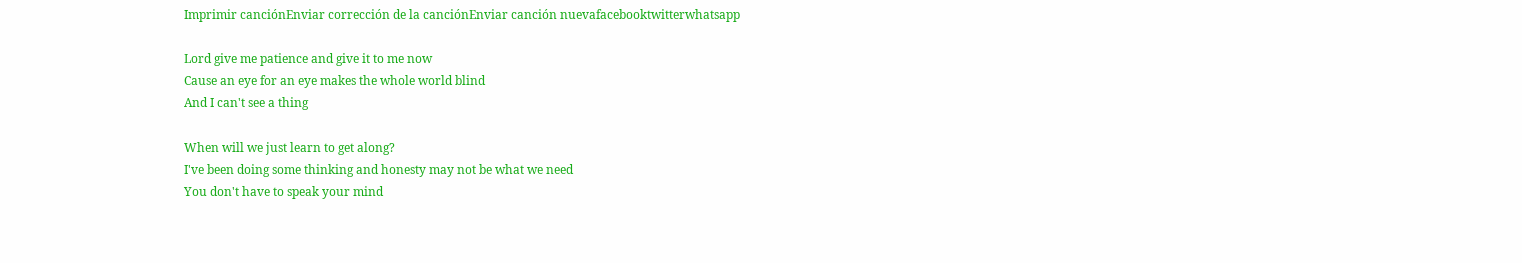Imprimir canciónEnviar corrección de la canciónEnviar canción nuevafacebooktwitterwhatsapp

Lord give me patience and give it to me now
Cause an eye for an eye makes the whole world blind
And I can't see a thing

When will we just learn to get along?
I've been doing some thinking and honesty may not be what we need
You don't have to speak your mind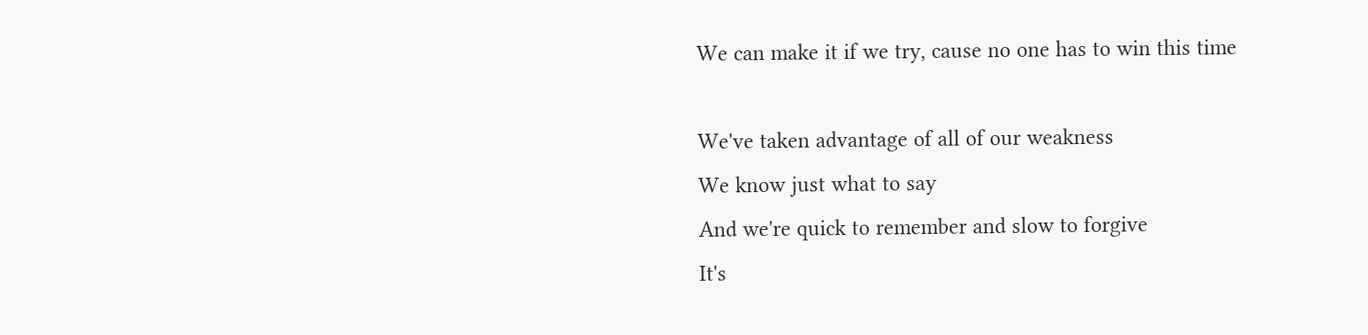We can make it if we try, cause no one has to win this time

We've taken advantage of all of our weakness
We know just what to say
And we're quick to remember and slow to forgive
It's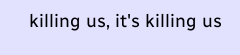killing us, it's killing us